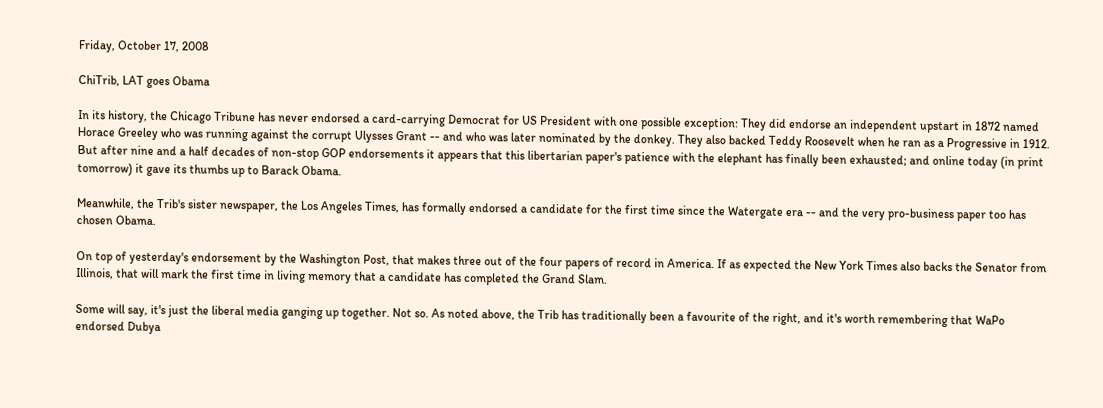Friday, October 17, 2008

ChiTrib, LAT goes Obama

In its history, the Chicago Tribune has never endorsed a card-carrying Democrat for US President with one possible exception: They did endorse an independent upstart in 1872 named Horace Greeley who was running against the corrupt Ulysses Grant -- and who was later nominated by the donkey. They also backed Teddy Roosevelt when he ran as a Progressive in 1912. But after nine and a half decades of non-stop GOP endorsements it appears that this libertarian paper's patience with the elephant has finally been exhausted; and online today (in print tomorrow) it gave its thumbs up to Barack Obama.

Meanwhile, the Trib's sister newspaper, the Los Angeles Times, has formally endorsed a candidate for the first time since the Watergate era -- and the very pro-business paper too has chosen Obama.

On top of yesterday's endorsement by the Washington Post, that makes three out of the four papers of record in America. If as expected the New York Times also backs the Senator from Illinois, that will mark the first time in living memory that a candidate has completed the Grand Slam.

Some will say, it's just the liberal media ganging up together. Not so. As noted above, the Trib has traditionally been a favourite of the right, and it's worth remembering that WaPo endorsed Dubya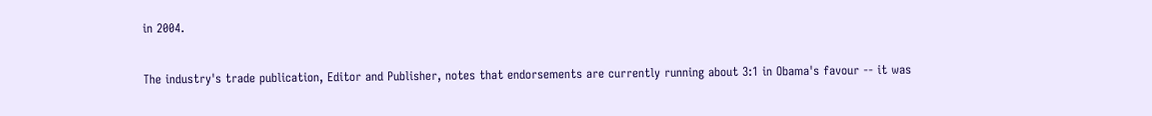in 2004.

The industry's trade publication, Editor and Publisher, notes that endorsements are currently running about 3:1 in Obama's favour -- it was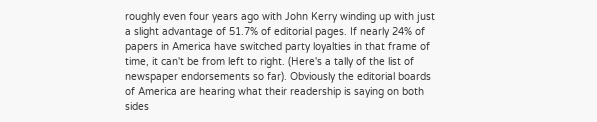roughly even four years ago with John Kerry winding up with just a slight advantage of 51.7% of editorial pages. If nearly 24% of papers in America have switched party loyalties in that frame of time, it can't be from left to right. (Here's a tally of the list of newspaper endorsements so far). Obviously the editorial boards of America are hearing what their readership is saying on both sides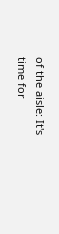of the aisle: It's time for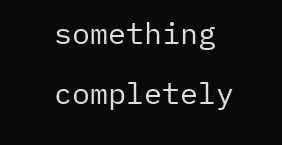something completely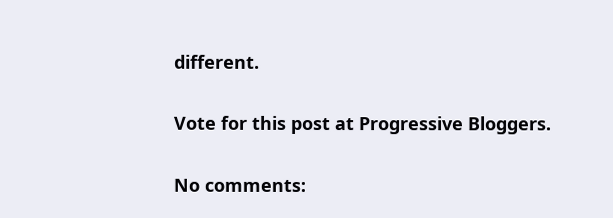different.

Vote for this post at Progressive Bloggers.

No comments: